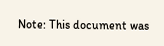Note: This document was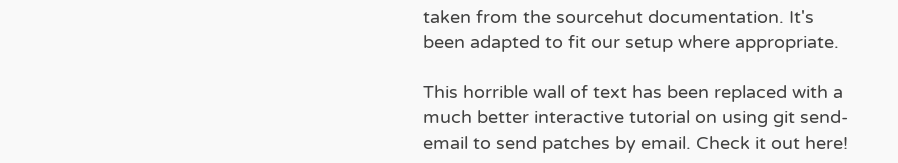taken from the sourcehut documentation. It's been adapted to fit our setup where appropriate.

This horrible wall of text has been replaced with a much better interactive tutorial on using git send-email to send patches by email. Check it out here!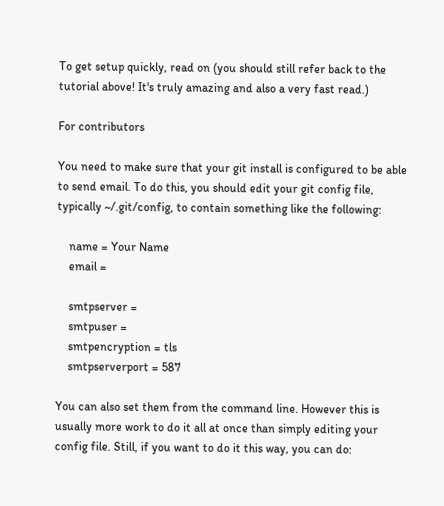To get setup quickly, read on (you should still refer back to the tutorial above! It's truly amazing and also a very fast read.)

For contributors

You need to make sure that your git install is configured to be able to send email. To do this, you should edit your git config file, typically ~/.git/config, to contain something like the following:

    name = Your Name
    email =

    smtpserver =
    smtpuser =
    smtpencryption = tls
    smtpserverport = 587

You can also set them from the command line. However this is usually more work to do it all at once than simply editing your config file. Still, if you want to do it this way, you can do: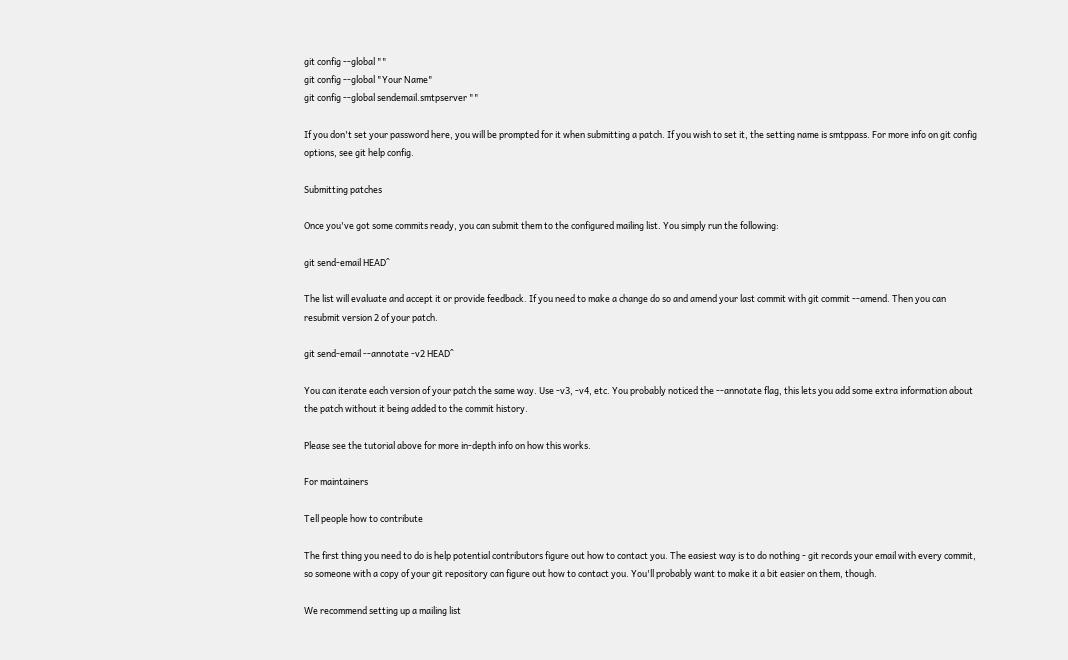git config --global ""
git config --global "Your Name"
git config --global sendemail.smtpserver ""

If you don't set your password here, you will be prompted for it when submitting a patch. If you wish to set it, the setting name is smtppass. For more info on git config options, see git help config.

Submitting patches

Once you've got some commits ready, you can submit them to the configured mailing list. You simply run the following:

git send-email HEAD^

The list will evaluate and accept it or provide feedback. If you need to make a change do so and amend your last commit with git commit --amend. Then you can resubmit version 2 of your patch.

git send-email --annotate -v2 HEAD^

You can iterate each version of your patch the same way. Use -v3, -v4, etc. You probably noticed the --annotate flag, this lets you add some extra information about the patch without it being added to the commit history.

Please see the tutorial above for more in-depth info on how this works.

For maintainers

Tell people how to contribute

The first thing you need to do is help potential contributors figure out how to contact you. The easiest way is to do nothing - git records your email with every commit, so someone with a copy of your git repository can figure out how to contact you. You'll probably want to make it a bit easier on them, though.

We recommend setting up a mailing list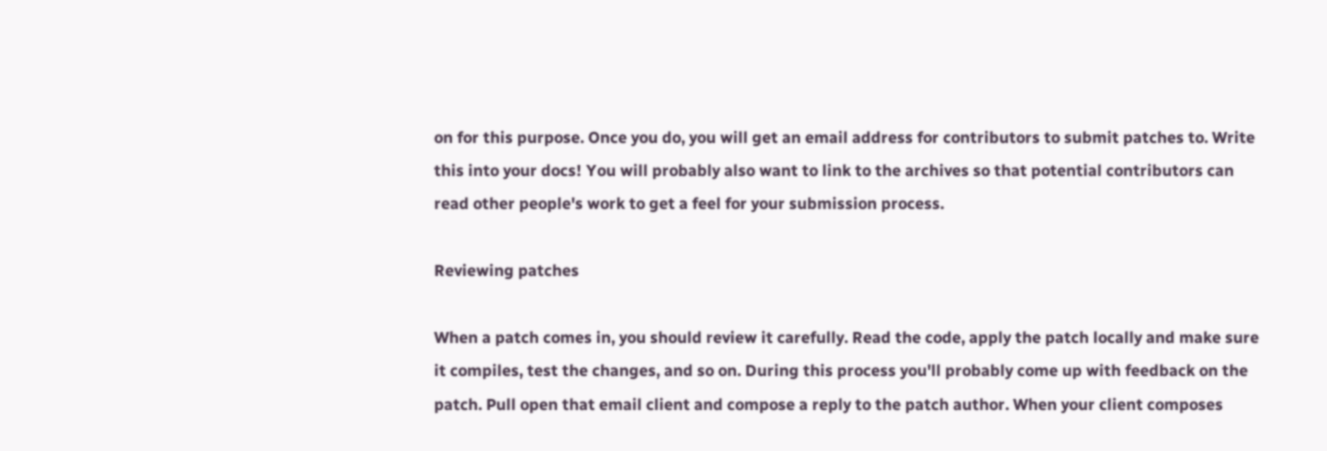on for this purpose. Once you do, you will get an email address for contributors to submit patches to. Write this into your docs! You will probably also want to link to the archives so that potential contributors can read other people's work to get a feel for your submission process.

Reviewing patches

When a patch comes in, you should review it carefully. Read the code, apply the patch locally and make sure it compiles, test the changes, and so on. During this process you'll probably come up with feedback on the patch. Pull open that email client and compose a reply to the patch author. When your client composes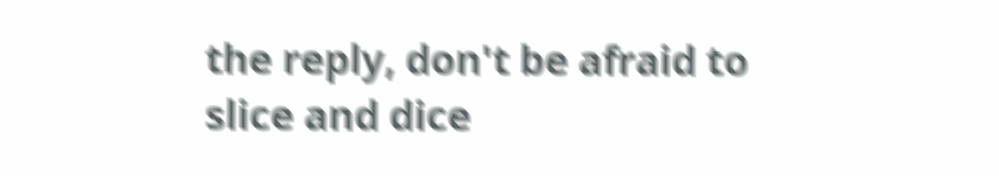the reply, don't be afraid to slice and dice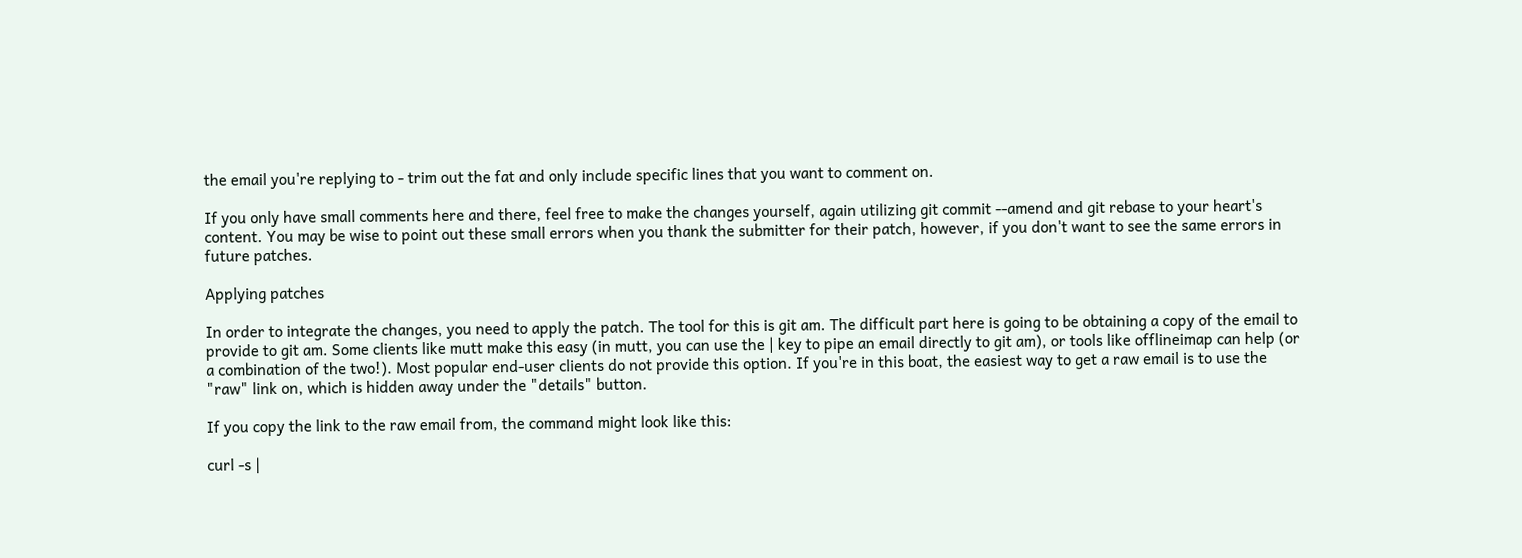the email you're replying to - trim out the fat and only include specific lines that you want to comment on.

If you only have small comments here and there, feel free to make the changes yourself, again utilizing git commit --amend and git rebase to your heart's content. You may be wise to point out these small errors when you thank the submitter for their patch, however, if you don't want to see the same errors in future patches.

Applying patches

In order to integrate the changes, you need to apply the patch. The tool for this is git am. The difficult part here is going to be obtaining a copy of the email to provide to git am. Some clients like mutt make this easy (in mutt, you can use the | key to pipe an email directly to git am), or tools like offlineimap can help (or a combination of the two!). Most popular end-user clients do not provide this option. If you're in this boat, the easiest way to get a raw email is to use the "raw" link on, which is hidden away under the "details" button.

If you copy the link to the raw email from, the command might look like this:

curl -s |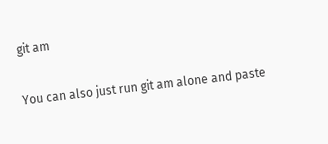git am

You can also just run git am alone and paste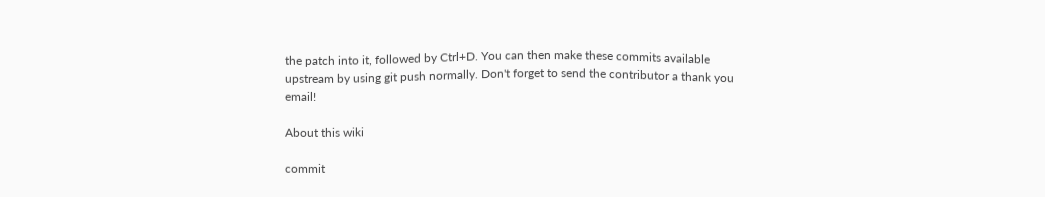the patch into it, followed by Ctrl+D. You can then make these commits available upstream by using git push normally. Don't forget to send the contributor a thank you email!

About this wiki

commit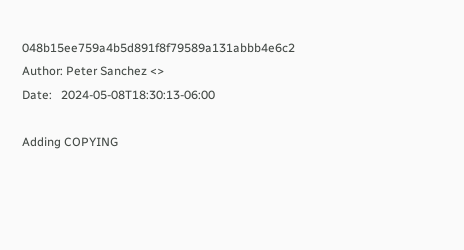048b15ee759a4b5d891f8f79589a131abbb4e6c2
Author: Peter Sanchez <>
Date:   2024-05-08T18:30:13-06:00

Adding COPYING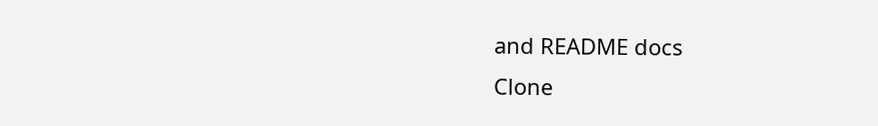and README docs
Clone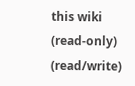this wiki (read-only) (read/write)